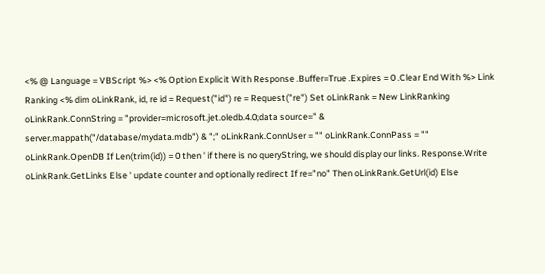<% @ Language = VBScript %> <% Option Explicit With Response .Buffer=True .Expires = 0 .Clear End With %> Link Ranking <% dim oLinkRank, id, re id = Request("id") re = Request("re") Set oLinkRank = New LinkRanking oLinkRank.ConnString = "provider=microsoft.jet.oledb.4.0;data source=" & server.mappath("/database/mydata.mdb") & ";" oLinkRank.ConnUser = "" oLinkRank.ConnPass = "" oLinkRank.OpenDB If Len(trim(id)) = 0 then ' if there is no queryString, we should display our links. Response.Write oLinkRank.GetLinks Else ' update counter and optionally redirect If re="no" Then oLinkRank.GetUrl(id) Else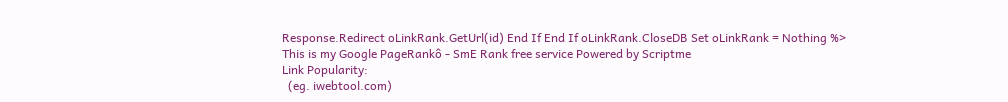Response.Redirect oLinkRank.GetUrl(id) End If End If oLinkRank.CloseDB Set oLinkRank = Nothing %>
This is my Google PageRankô - SmE Rank free service Powered by Scriptme
Link Popularity:
  (eg. iwebtool.com)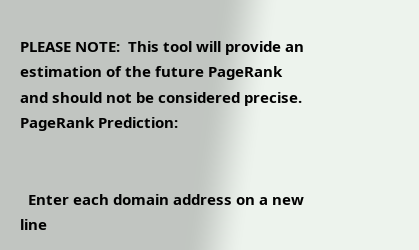PLEASE NOTE:  This tool will provide an estimation of the future PageRank and should not be considered precise.
PageRank Prediction:


  Enter each domain address on a new line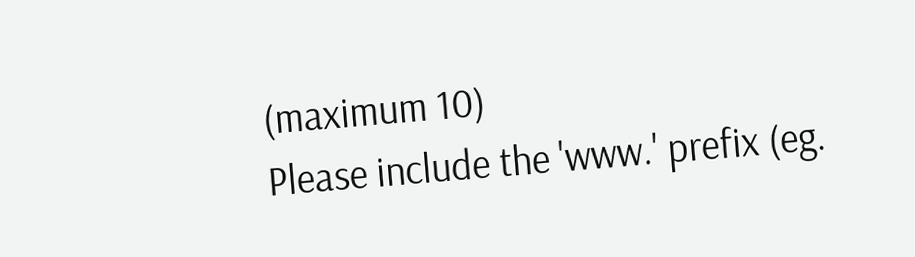(maximum 10)
Please include the 'www.' prefix (eg.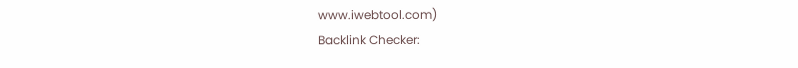www.iwebtool.com)
Backlink Checker: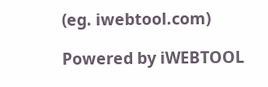(eg. iwebtool.com)

Powered by iWEBTOOL